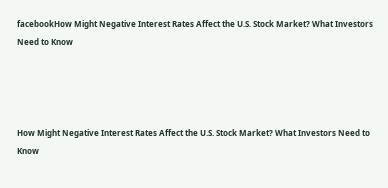facebookHow Might Negative Interest Rates Affect the U.S. Stock Market? What Investors Need to Know




How Might Negative Interest Rates Affect the U.S. Stock Market? What Investors Need to Know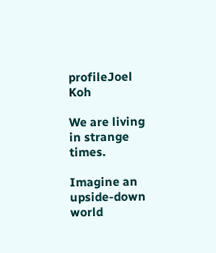profileJoel Koh

We are living in strange times.

Imagine an upside-down world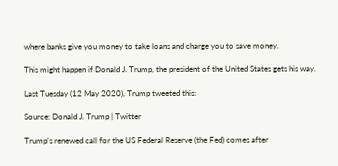where banks give you money to take loans and charge you to save money.

This might happen if Donald J. Trump, the president of the United States gets his way.

Last Tuesday (12 May 2020), Trump tweeted this:

Source: Donald J. Trump | Twitter

Trump’s renewed call for the US Federal Reserve (the Fed) comes after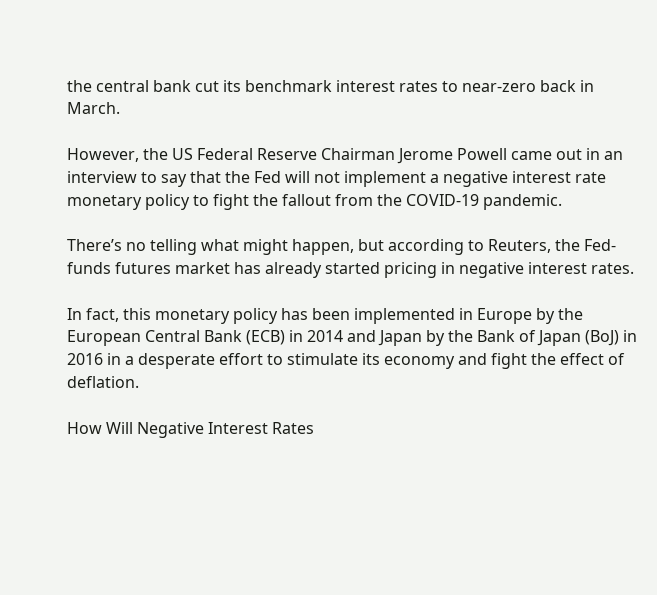the central bank cut its benchmark interest rates to near-zero back in March.

However, the US Federal Reserve Chairman Jerome Powell came out in an interview to say that the Fed will not implement a negative interest rate monetary policy to fight the fallout from the COVID-19 pandemic.

There’s no telling what might happen, but according to Reuters, the Fed-funds futures market has already started pricing in negative interest rates.

In fact, this monetary policy has been implemented in Europe by the European Central Bank (ECB) in 2014 and Japan by the Bank of Japan (BoJ) in 2016 in a desperate effort to stimulate its economy and fight the effect of deflation.

How Will Negative Interest Rates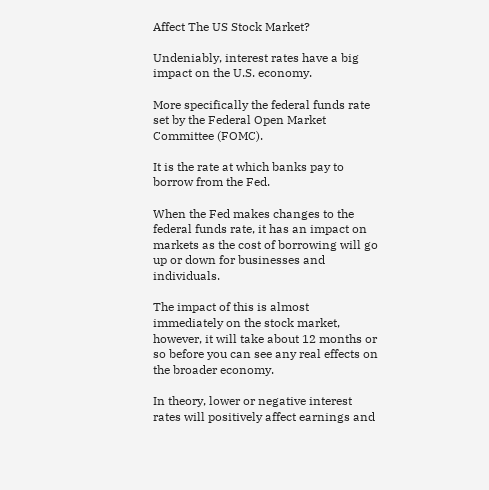Affect The US Stock Market?

Undeniably, interest rates have a big impact on the U.S. economy.

More specifically the federal funds rate set by the Federal Open Market Committee (FOMC).

It is the rate at which banks pay to borrow from the Fed.

When the Fed makes changes to the federal funds rate, it has an impact on markets as the cost of borrowing will go up or down for businesses and individuals.

The impact of this is almost immediately on the stock market, however, it will take about 12 months or so before you can see any real effects on the broader economy.

In theory, lower or negative interest rates will positively affect earnings and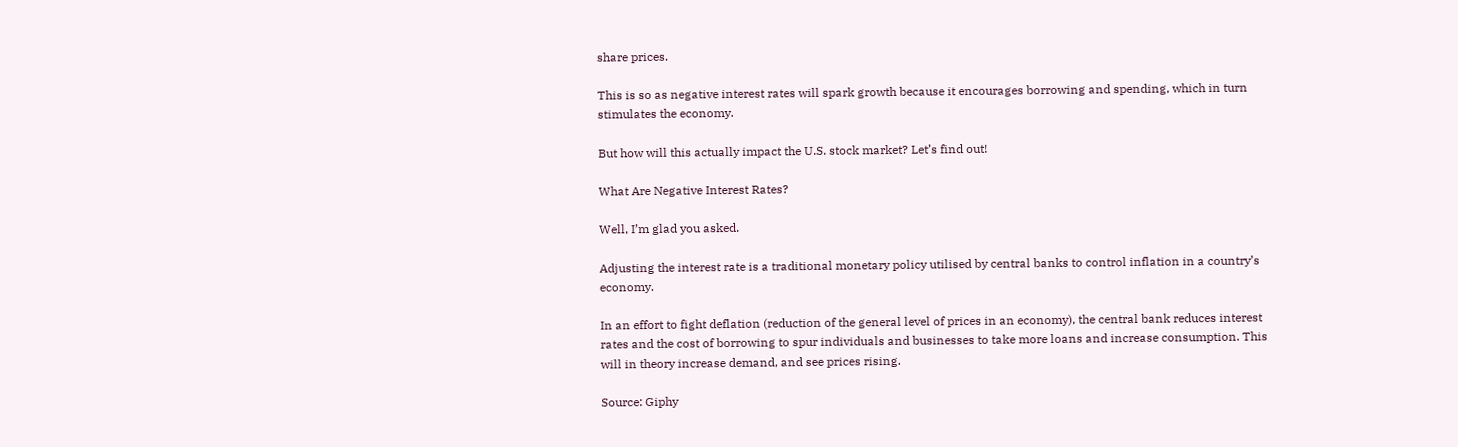share prices.

This is so as negative interest rates will spark growth because it encourages borrowing and spending, which in turn stimulates the economy.

But how will this actually impact the U.S. stock market? Let’s find out!

What Are Negative Interest Rates?

Well, I’m glad you asked.

Adjusting the interest rate is a traditional monetary policy utilised by central banks to control inflation in a country’s economy.

In an effort to fight deflation (reduction of the general level of prices in an economy), the central bank reduces interest rates and the cost of borrowing to spur individuals and businesses to take more loans and increase consumption. This will in theory increase demand, and see prices rising.

Source: Giphy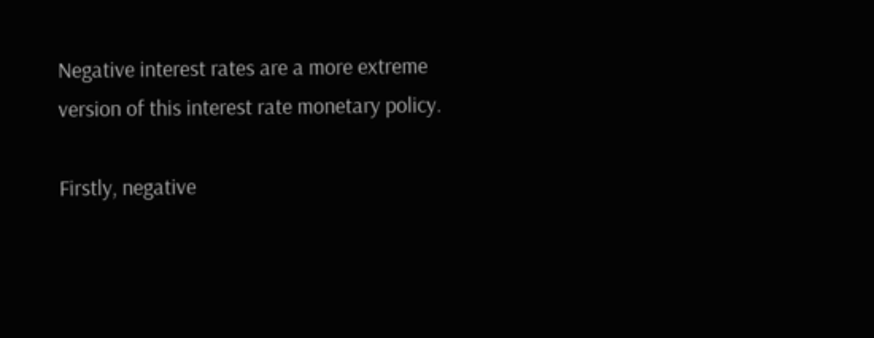Negative interest rates are a more extreme version of this interest rate monetary policy.

Firstly, negative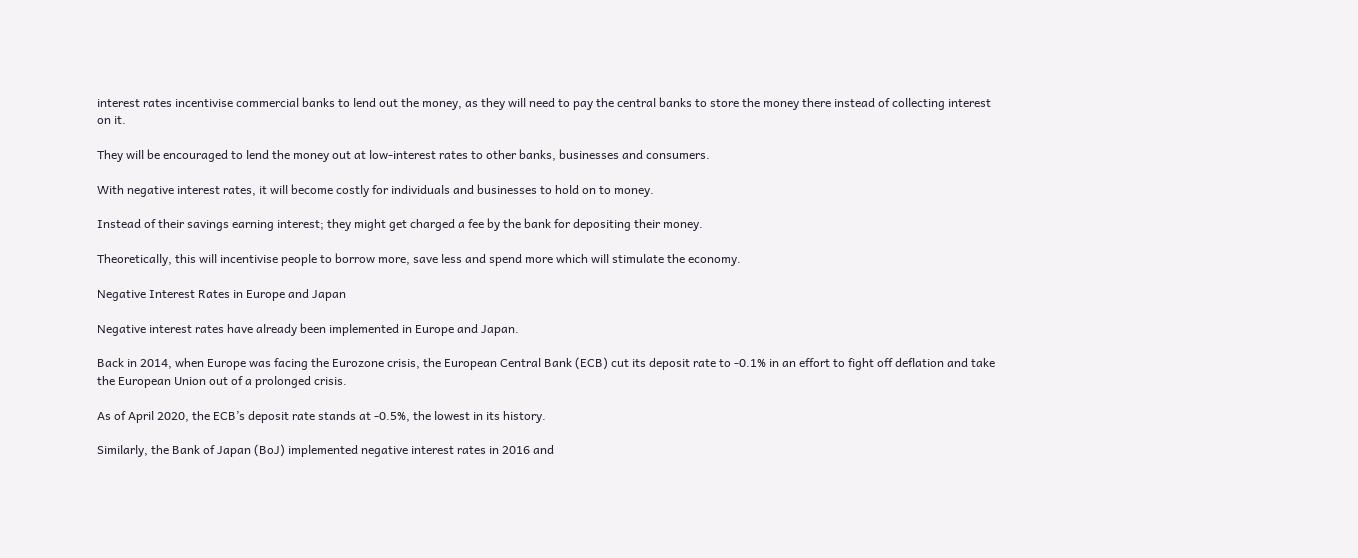interest rates incentivise commercial banks to lend out the money, as they will need to pay the central banks to store the money there instead of collecting interest on it.

They will be encouraged to lend the money out at low-interest rates to other banks, businesses and consumers.

With negative interest rates, it will become costly for individuals and businesses to hold on to money.

Instead of their savings earning interest; they might get charged a fee by the bank for depositing their money.

Theoretically, this will incentivise people to borrow more, save less and spend more which will stimulate the economy.

Negative Interest Rates in Europe and Japan

Negative interest rates have already been implemented in Europe and Japan.

Back in 2014, when Europe was facing the Eurozone crisis, the European Central Bank (ECB) cut its deposit rate to -0.1% in an effort to fight off deflation and take the European Union out of a prolonged crisis.

As of April 2020, the ECB’s deposit rate stands at -0.5%, the lowest in its history.

Similarly, the Bank of Japan (BoJ) implemented negative interest rates in 2016 and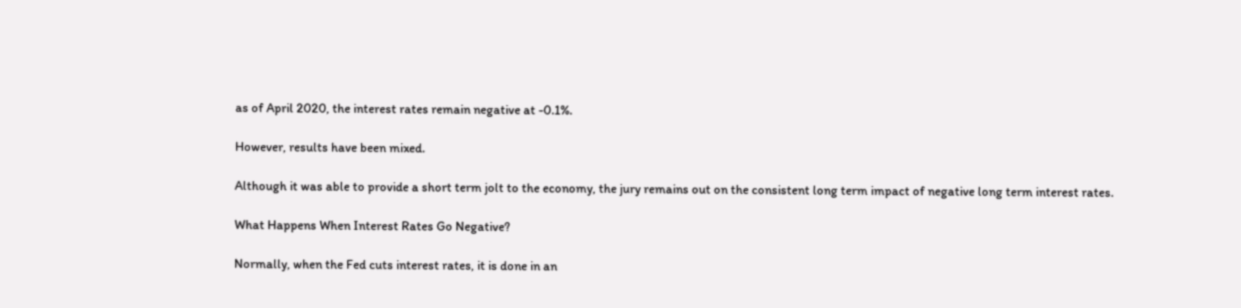as of April 2020, the interest rates remain negative at -0.1%.

However, results have been mixed.

Although it was able to provide a short term jolt to the economy, the jury remains out on the consistent long term impact of negative long term interest rates.

What Happens When Interest Rates Go Negative?

Normally, when the Fed cuts interest rates, it is done in an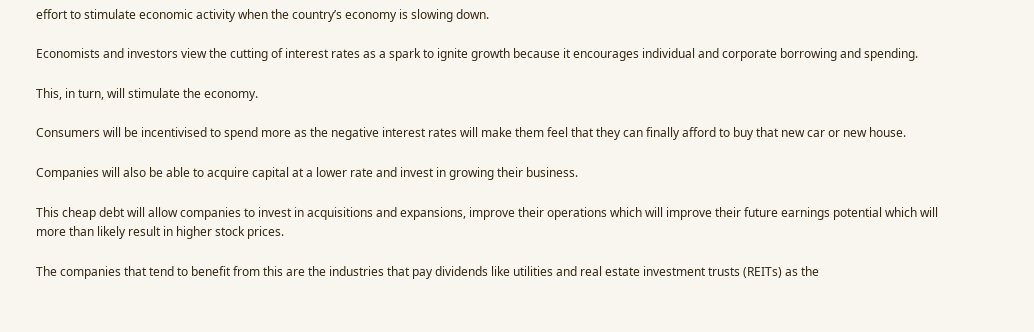effort to stimulate economic activity when the country’s economy is slowing down.

Economists and investors view the cutting of interest rates as a spark to ignite growth because it encourages individual and corporate borrowing and spending.

This, in turn, will stimulate the economy.

Consumers will be incentivised to spend more as the negative interest rates will make them feel that they can finally afford to buy that new car or new house.

Companies will also be able to acquire capital at a lower rate and invest in growing their business.

This cheap debt will allow companies to invest in acquisitions and expansions, improve their operations which will improve their future earnings potential which will more than likely result in higher stock prices.

The companies that tend to benefit from this are the industries that pay dividends like utilities and real estate investment trusts (REITs) as the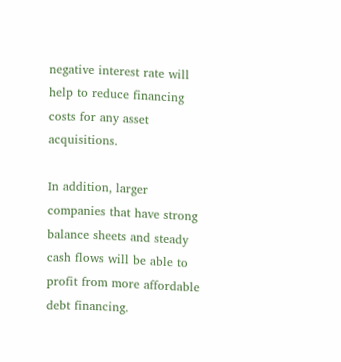negative interest rate will help to reduce financing costs for any asset acquisitions.

In addition, larger companies that have strong balance sheets and steady cash flows will be able to profit from more affordable debt financing.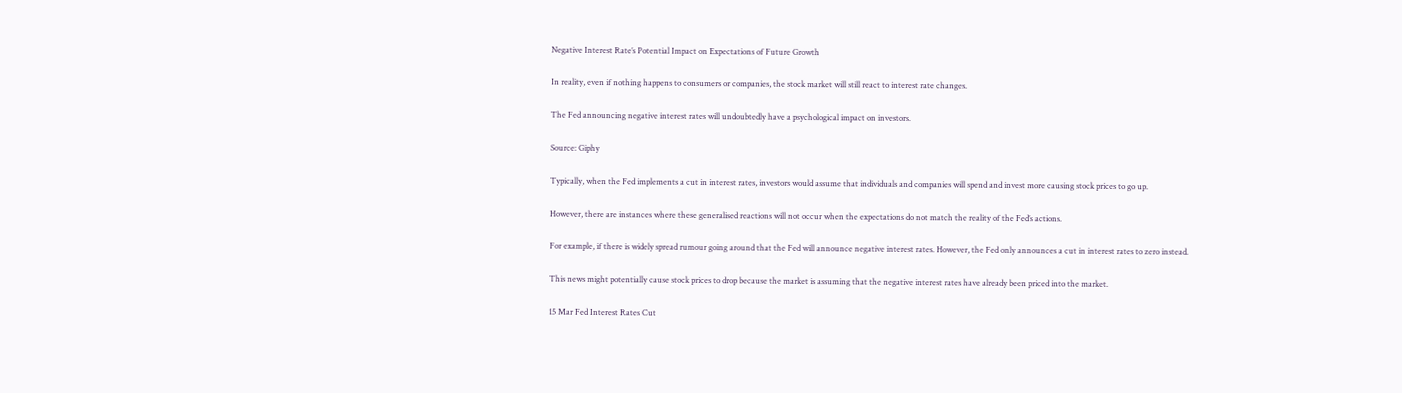Negative Interest Rate’s Potential Impact on Expectations of Future Growth

In reality, even if nothing happens to consumers or companies, the stock market will still react to interest rate changes.

The Fed announcing negative interest rates will undoubtedly have a psychological impact on investors.

Source: Giphy

Typically, when the Fed implements a cut in interest rates, investors would assume that individuals and companies will spend and invest more causing stock prices to go up.

However, there are instances where these generalised reactions will not occur when the expectations do not match the reality of the Fed’s actions.

For example, if there is widely spread rumour going around that the Fed will announce negative interest rates. However, the Fed only announces a cut in interest rates to zero instead.

This news might potentially cause stock prices to drop because the market is assuming that the negative interest rates have already been priced into the market.

15 Mar Fed Interest Rates Cut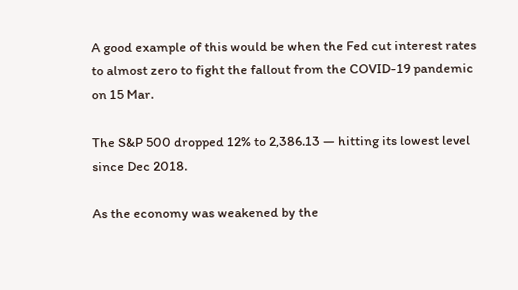A good example of this would be when the Fed cut interest rates to almost zero to fight the fallout from the COVID-19 pandemic on 15 Mar.

The S&P 500 dropped 12% to 2,386.13 — hitting its lowest level since Dec 2018.

As the economy was weakened by the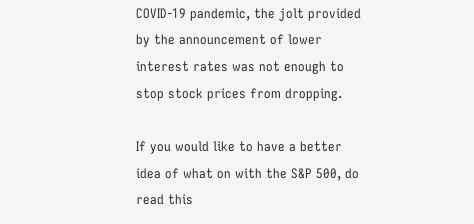COVID-19 pandemic, the jolt provided by the announcement of lower interest rates was not enough to stop stock prices from dropping.

If you would like to have a better idea of what on with the S&P 500, do read this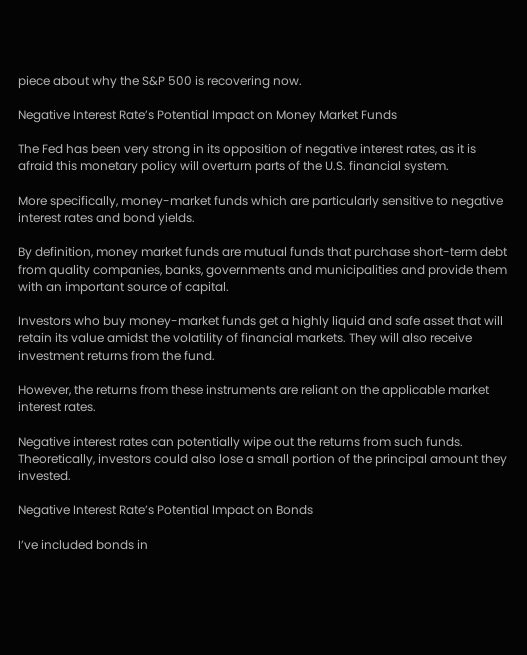piece about why the S&P 500 is recovering now.

Negative Interest Rate’s Potential Impact on Money Market Funds

The Fed has been very strong in its opposition of negative interest rates, as it is afraid this monetary policy will overturn parts of the U.S. financial system.

More specifically, money-market funds which are particularly sensitive to negative interest rates and bond yields.

By definition, money market funds are mutual funds that purchase short-term debt from quality companies, banks, governments and municipalities and provide them with an important source of capital.

Investors who buy money-market funds get a highly liquid and safe asset that will retain its value amidst the volatility of financial markets. They will also receive investment returns from the fund.

However, the returns from these instruments are reliant on the applicable market interest rates.

Negative interest rates can potentially wipe out the returns from such funds. Theoretically, investors could also lose a small portion of the principal amount they invested.

Negative Interest Rate’s Potential Impact on Bonds

I’ve included bonds in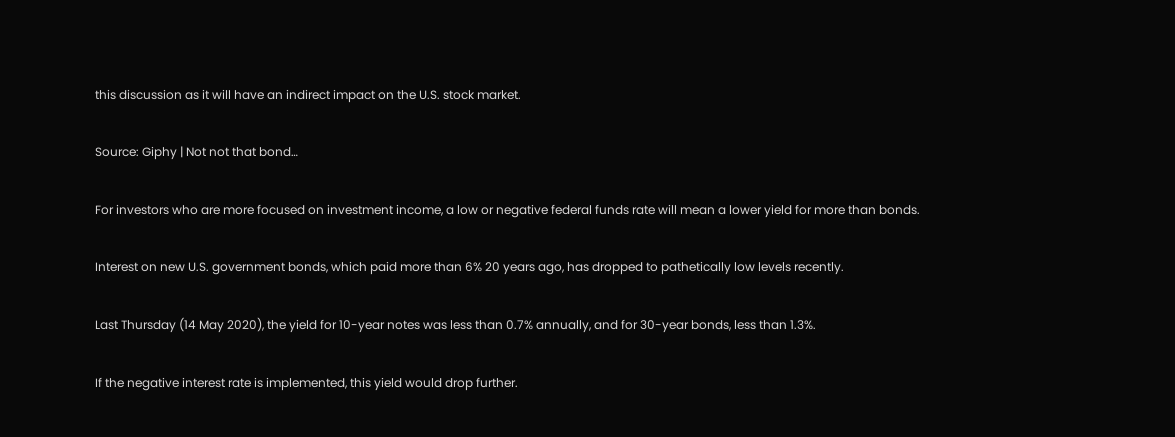this discussion as it will have an indirect impact on the U.S. stock market.

Source: Giphy | Not not that bond…

For investors who are more focused on investment income, a low or negative federal funds rate will mean a lower yield for more than bonds.

Interest on new U.S. government bonds, which paid more than 6% 20 years ago, has dropped to pathetically low levels recently.

Last Thursday (14 May 2020), the yield for 10-year notes was less than 0.7% annually, and for 30-year bonds, less than 1.3%.

If the negative interest rate is implemented, this yield would drop further.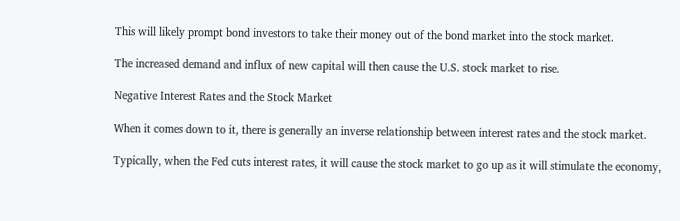This will likely prompt bond investors to take their money out of the bond market into the stock market.

The increased demand and influx of new capital will then cause the U.S. stock market to rise.

Negative Interest Rates and the Stock Market

When it comes down to it, there is generally an inverse relationship between interest rates and the stock market.

Typically, when the Fed cuts interest rates, it will cause the stock market to go up as it will stimulate the economy,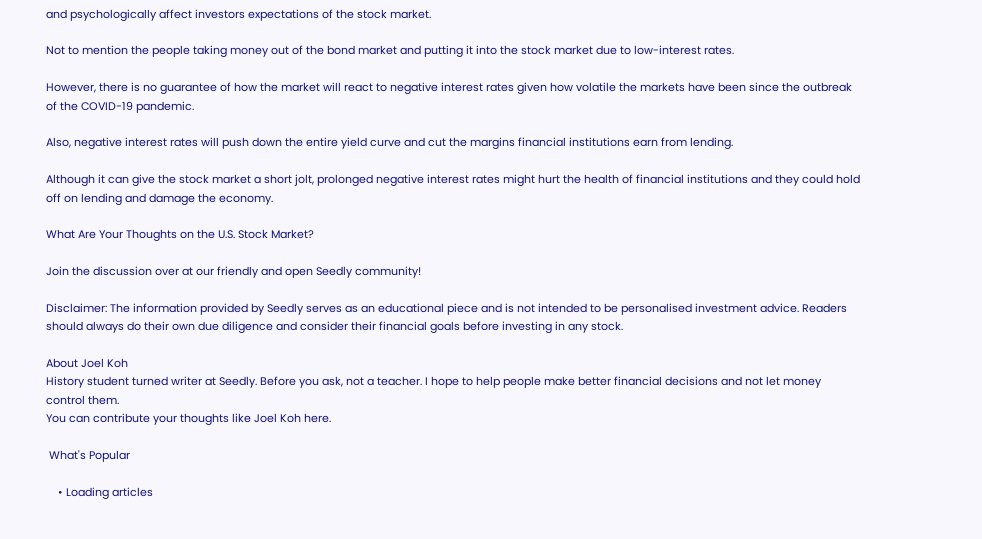and psychologically affect investors expectations of the stock market.

Not to mention the people taking money out of the bond market and putting it into the stock market due to low-interest rates.

However, there is no guarantee of how the market will react to negative interest rates given how volatile the markets have been since the outbreak of the COVID-19 pandemic.

Also, negative interest rates will push down the entire yield curve and cut the margins financial institutions earn from lending.

Although it can give the stock market a short jolt, prolonged negative interest rates might hurt the health of financial institutions and they could hold off on lending and damage the economy.

What Are Your Thoughts on the U.S. Stock Market?

Join the discussion over at our friendly and open Seedly community!

Disclaimer: The information provided by Seedly serves as an educational piece and is not intended to be personalised investment advice. Readers should always do their own due diligence and consider their financial goals before investing in any stock.

About Joel Koh
History student turned writer at Seedly. Before you ask, not a teacher. I hope to help people make better financial decisions and not let money control them.
You can contribute your thoughts like Joel Koh here.

 What's Popular

    • Loading articles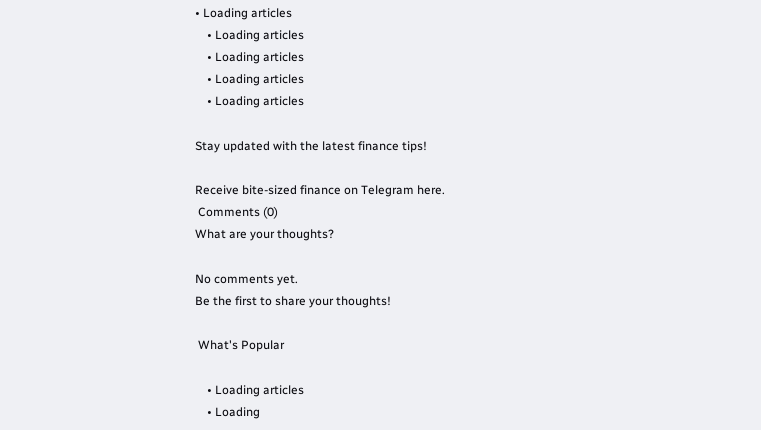• Loading articles
    • Loading articles
    • Loading articles
    • Loading articles
    • Loading articles

Stay updated with the latest finance tips!

Receive bite-sized finance on Telegram here.
 Comments (0)
What are your thoughts?

No comments yet.
Be the first to share your thoughts!

 What's Popular

    • Loading articles
    • Loading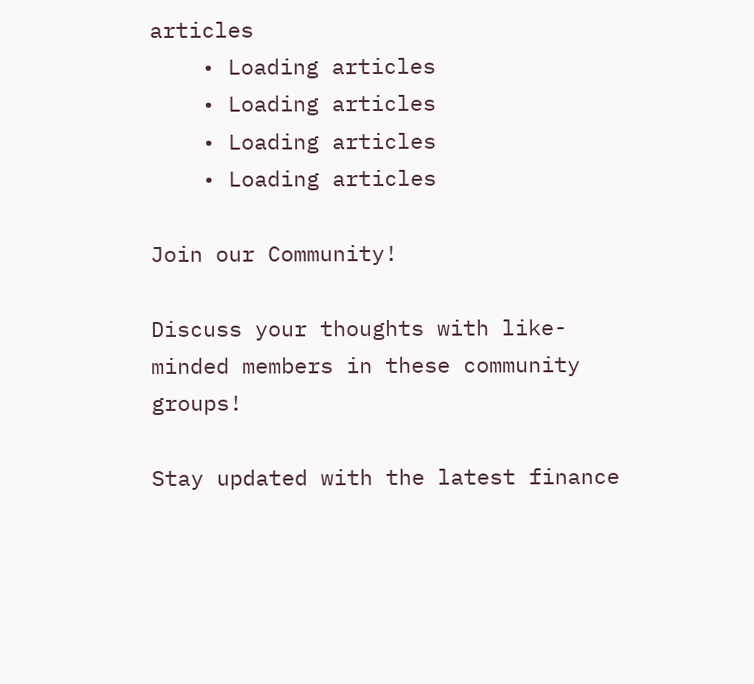articles
    • Loading articles
    • Loading articles
    • Loading articles
    • Loading articles

Join our Community!

Discuss your thoughts with like-minded members in these community groups!

Stay updated with the latest finance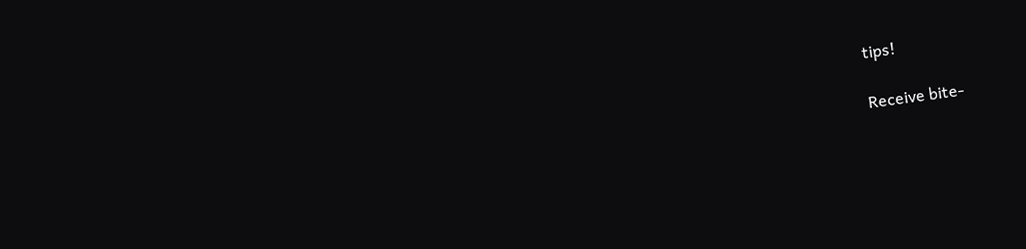tips!

Receive bite-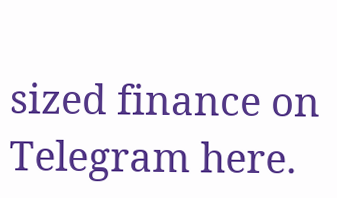sized finance on Telegram here.